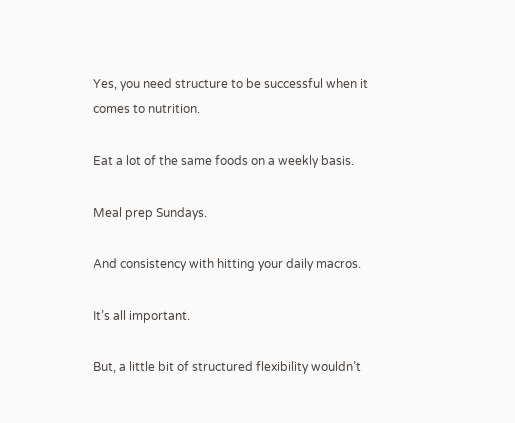Yes, you need structure to be successful when it comes to nutrition.

Eat a lot of the same foods on a weekly basis.

Meal prep Sundays.

And consistency with hitting your daily macros.

It’s all important.

But, a little bit of structured flexibility wouldn’t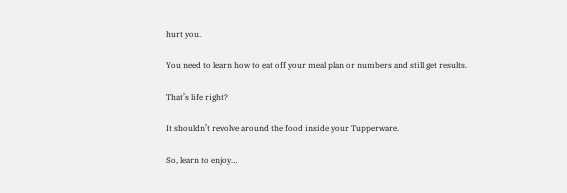hurt you.

You need to learn how to eat off your meal plan or numbers and still get results.

That’s life right?

It shouldn’t revolve around the food inside your Tupperware.

So, learn to enjoy…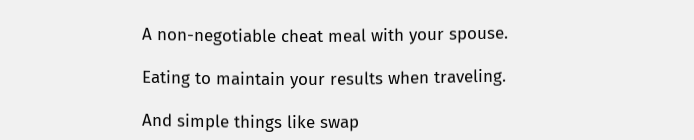A non-negotiable cheat meal with your spouse.

Eating to maintain your results when traveling.

And simple things like swap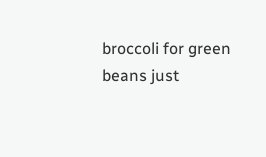broccoli for green beans just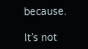because.

It’s not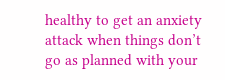healthy to get an anxiety attack when things don’t go as planned with your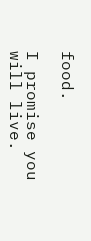food.

I promise you will live.